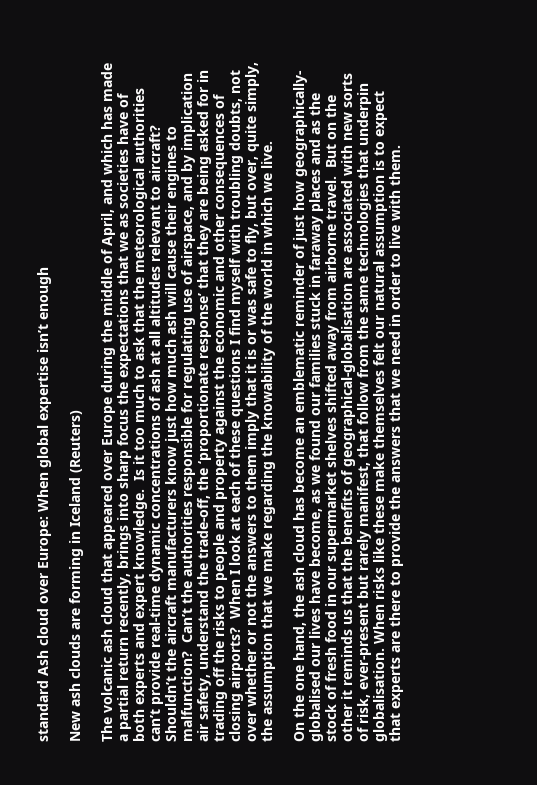standard Ash cloud over Europe: When global expertise isn’t enough

New ash clouds are forming in Iceland (Reuters)

The volcanic ash cloud that appeared over Europe during the middle of April, and which has made a partial return recently, brings into sharp focus the expectations that we as societies have of both experts and expert knowledge.  Is it too much to ask that the meteorological authorities can’t provide real-time dynamic concentrations of ash at all altitudes relevant to aircraft?  Shouldn’t the aircraft manufacturers know just how much ash will cause their engines to malfunction?  Can’t the authorities responsible for regulating use of airspace, and by implication air safety, understand the trade-off, the ‘proportionate response’ that they are being asked for in trading off the risks to people and property against the economic and other consequences of closing airports?  When I look at each of these questions I find myself with troubling doubts, not over whether or not the answers to them imply that it is or was safe to fly, but over, quite simply, the assumption that we make regarding the knowability of the world in which we live.

On the one hand, the ash cloud has become an emblematic reminder of just how geographically-globalised our lives have become, as we found our families stuck in faraway places and as the stock of fresh food in our supermarket shelves shifted away from airborne travel.  But on the other it reminds us that the benefits of geographical-globalisation are associated with new sorts of risk, ever-present but rarely manifest, that follow from the same technologies that underpin globalisation. When risks like these make themselves felt our natural assumption is to expect that experts are there to provide the answers that we need in order to live with them.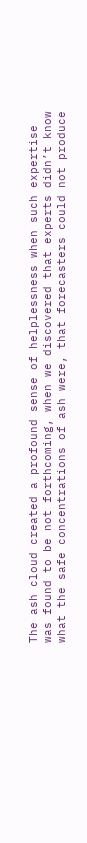The ash cloud created a profound sense of helplessness when such expertise was found to be not forthcoming, when we discovered that experts didn’t know what the safe concentrations of ash were, that forecasters could not produce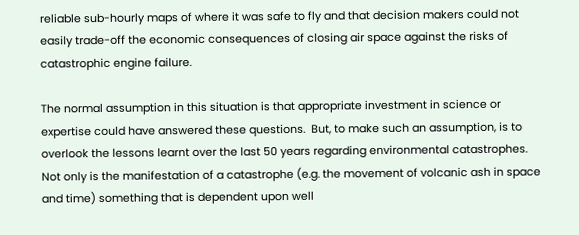reliable sub-hourly maps of where it was safe to fly and that decision makers could not easily trade-off the economic consequences of closing air space against the risks of catastrophic engine failure.

The normal assumption in this situation is that appropriate investment in science or expertise could have answered these questions.  But, to make such an assumption, is to overlook the lessons learnt over the last 50 years regarding environmental catastrophes.  Not only is the manifestation of a catastrophe (e.g. the movement of volcanic ash in space and time) something that is dependent upon well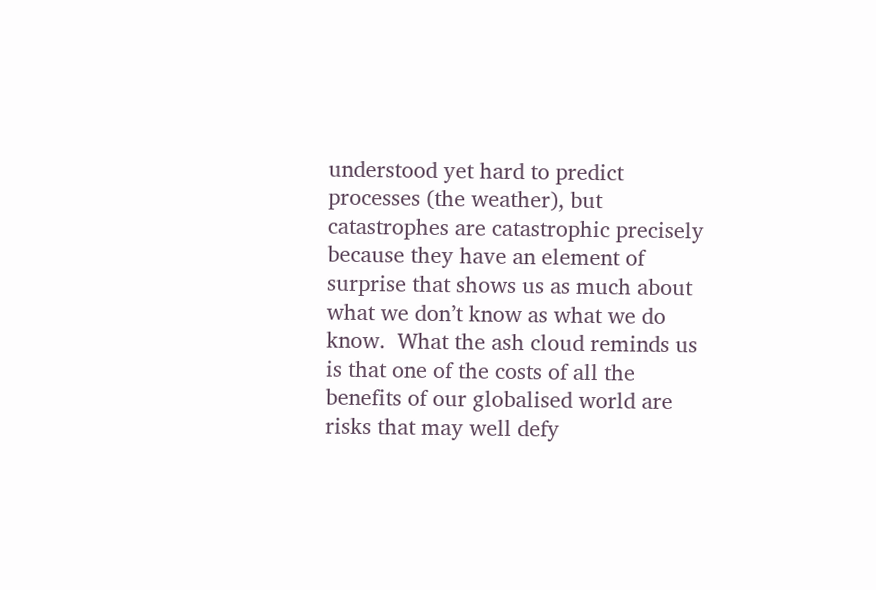understood yet hard to predict processes (the weather), but catastrophes are catastrophic precisely because they have an element of surprise that shows us as much about what we don’t know as what we do know.  What the ash cloud reminds us is that one of the costs of all the benefits of our globalised world are risks that may well defy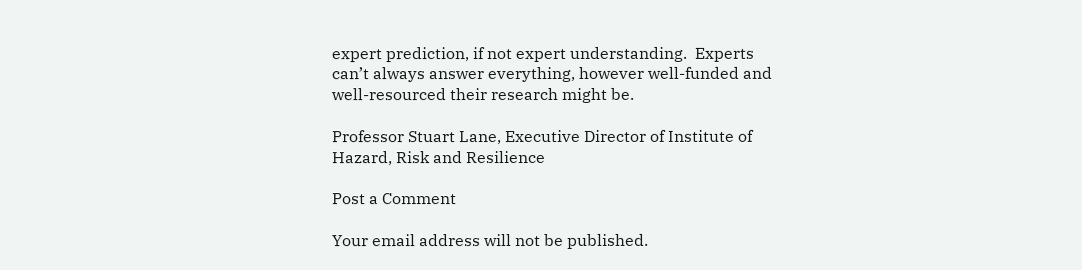expert prediction, if not expert understanding.  Experts can’t always answer everything, however well-funded and well-resourced their research might be.

Professor Stuart Lane, Executive Director of Institute of Hazard, Risk and Resilience

Post a Comment

Your email address will not be published.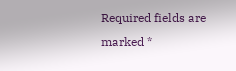Required fields are marked *